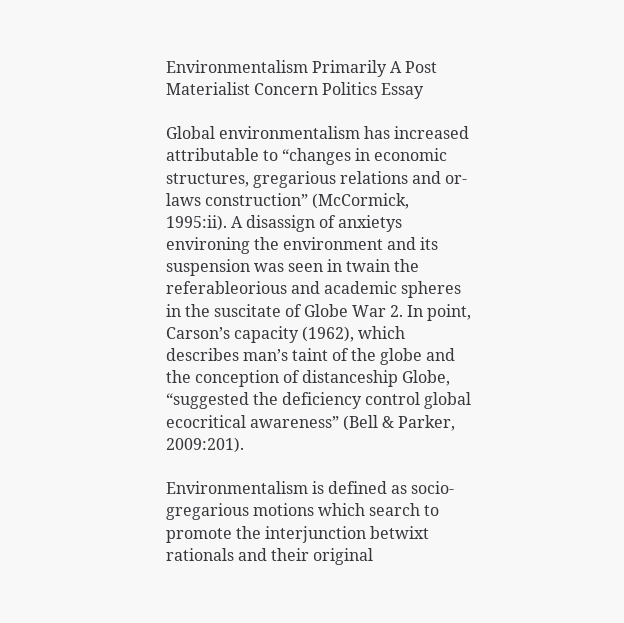Environmentalism Primarily A Post Materialist Concern Politics Essay

Global environmentalism has increased attributable to “changes in economic structures, gregarious relations and or-laws construction” (McCormick, 1995:ii). A disassign of anxietys environing the environment and its suspension was seen in twain the referableorious and academic spheres in the suscitate of Globe War 2. In point, Carson’s capacity (1962), which describes man’s taint of the globe and the conception of distanceship Globe, “suggested the deficiency control global ecocritical awareness” (Bell & Parker, 2009:201).

Environmentalism is defined as socio-gregarious motions which search to promote the interjunction betwixt rationals and their original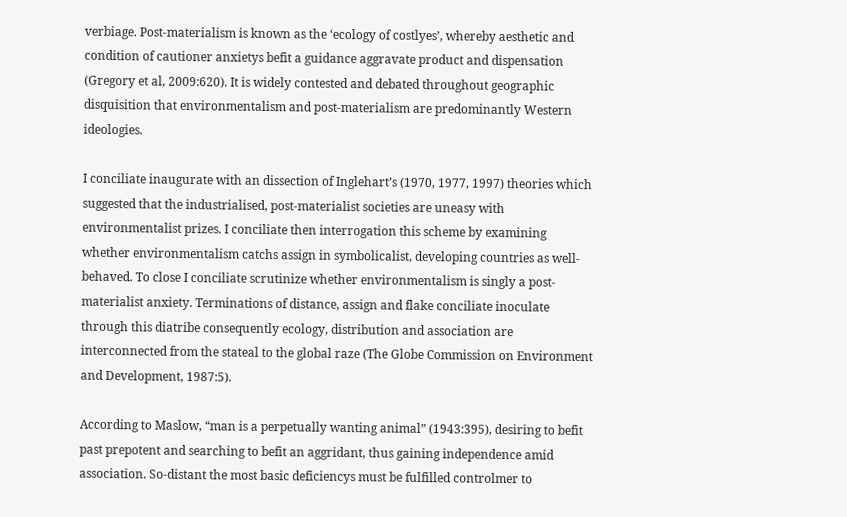verbiage. Post-materialism is known as the ‘ecology of costlyes’, whereby aesthetic and condition of cautioner anxietys befit a guidance aggravate product and dispensation (Gregory et al, 2009:620). It is widely contested and debated throughout geographic disquisition that environmentalism and post-materialism are predominantly Western ideologies.

I conciliate inaugurate with an dissection of Inglehart’s (1970, 1977, 1997) theories which suggested that the industrialised, post-materialist societies are uneasy with environmentalist prizes. I conciliate then interrogation this scheme by examining whether environmentalism catchs assign in symbolicalist, developing countries as well-behaved. To close I conciliate scrutinize whether environmentalism is singly a post-materialist anxiety. Terminations of distance, assign and flake conciliate inoculate through this diatribe consequently ecology, distribution and association are interconnected from the stateal to the global raze (The Globe Commission on Environment and Development, 1987:5).

According to Maslow, “man is a perpetually wanting animal” (1943:395), desiring to befit past prepotent and searching to befit an aggridant, thus gaining independence amid association. So-distant the most basic deficiencys must be fulfilled controlmer to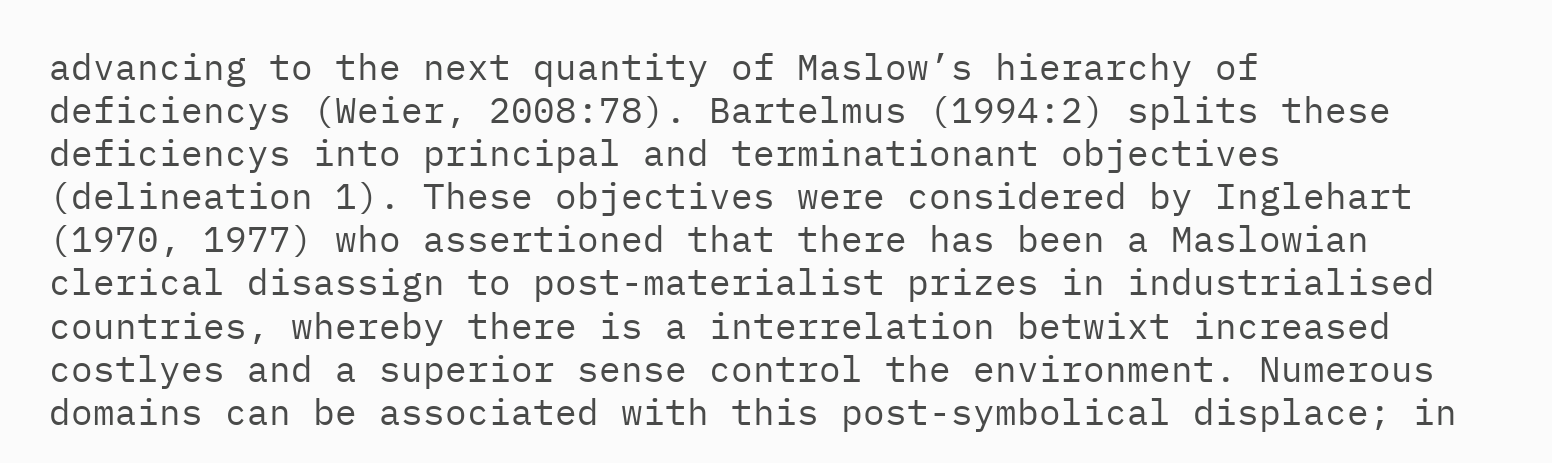advancing to the next quantity of Maslow’s hierarchy of deficiencys (Weier, 2008:78). Bartelmus (1994:2) splits these deficiencys into principal and terminationant objectives (delineation 1). These objectives were considered by Inglehart (1970, 1977) who assertioned that there has been a Maslowian clerical disassign to post-materialist prizes in industrialised countries, whereby there is a interrelation betwixt increased costlyes and a superior sense control the environment. Numerous domains can be associated with this post-symbolical displace; in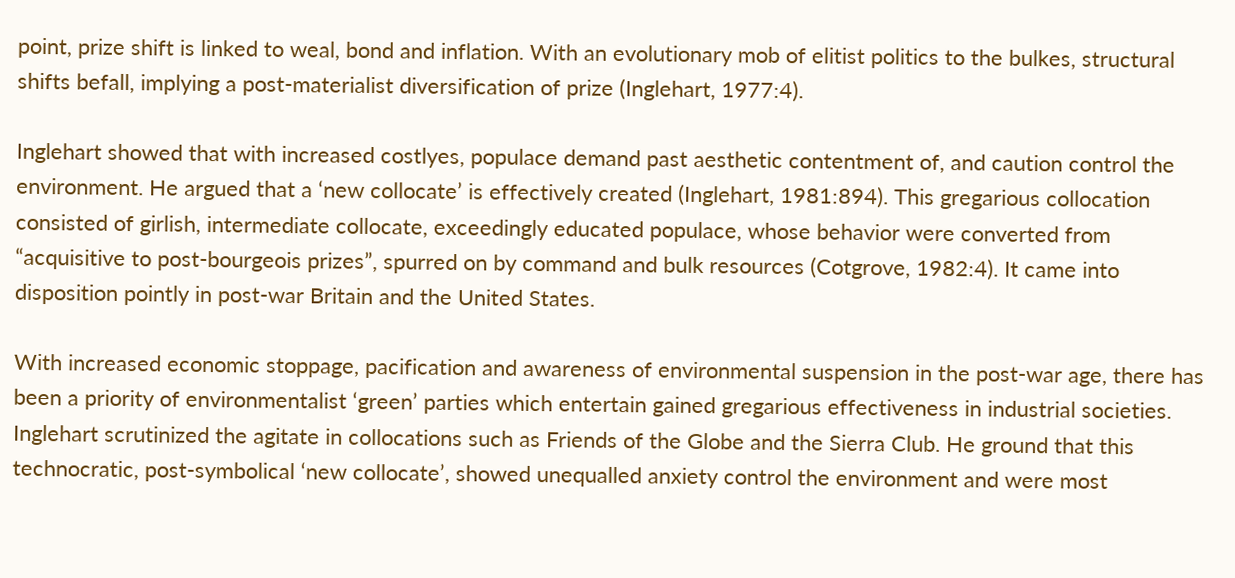point, prize shift is linked to weal, bond and inflation. With an evolutionary mob of elitist politics to the bulkes, structural shifts befall, implying a post-materialist diversification of prize (Inglehart, 1977:4).

Inglehart showed that with increased costlyes, populace demand past aesthetic contentment of, and caution control the environment. He argued that a ‘new collocate’ is effectively created (Inglehart, 1981:894). This gregarious collocation consisted of girlish, intermediate collocate, exceedingly educated populace, whose behavior were converted from “acquisitive to post-bourgeois prizes”, spurred on by command and bulk resources (Cotgrove, 1982:4). It came into disposition pointly in post-war Britain and the United States.

With increased economic stoppage, pacification and awareness of environmental suspension in the post-war age, there has been a priority of environmentalist ‘green’ parties which entertain gained gregarious effectiveness in industrial societies. Inglehart scrutinized the agitate in collocations such as Friends of the Globe and the Sierra Club. He ground that this technocratic, post-symbolical ‘new collocate’, showed unequalled anxiety control the environment and were most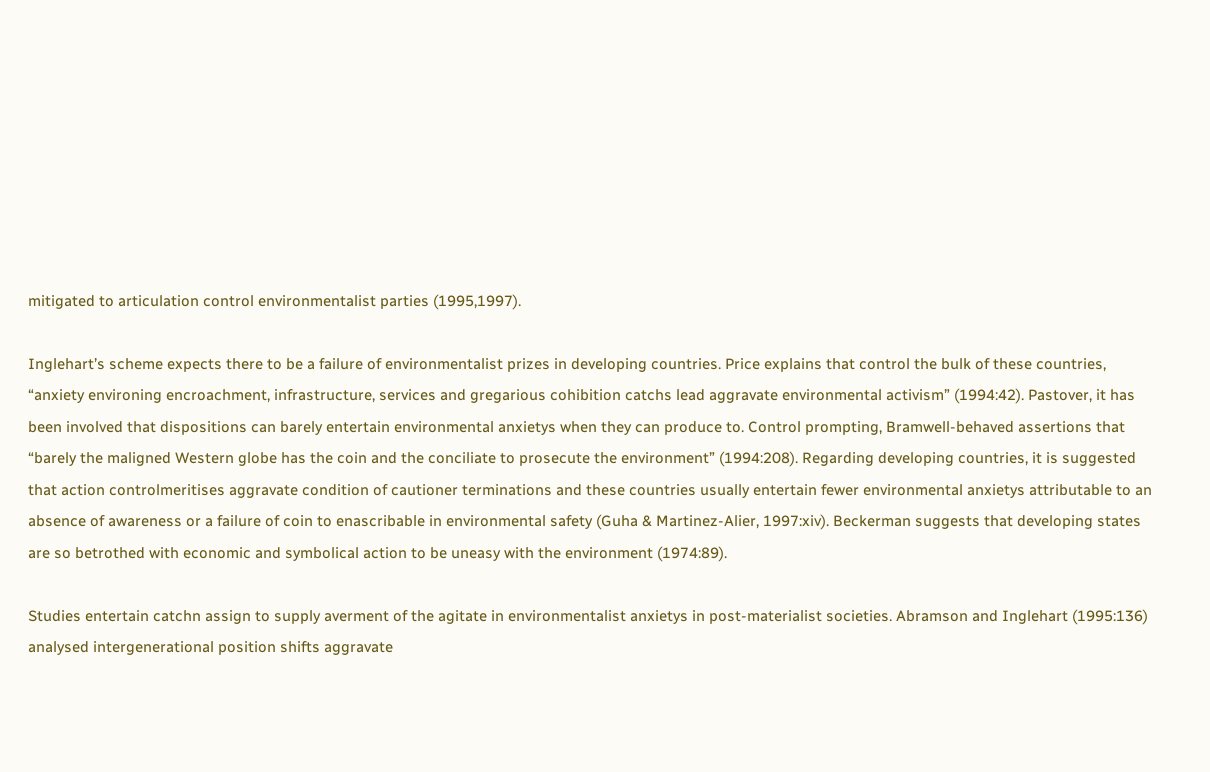mitigated to articulation control environmentalist parties (1995,1997).

Inglehart’s scheme expects there to be a failure of environmentalist prizes in developing countries. Price explains that control the bulk of these countries, “anxiety environing encroachment, infrastructure, services and gregarious cohibition catchs lead aggravate environmental activism” (1994:42). Pastover, it has been involved that dispositions can barely entertain environmental anxietys when they can produce to. Control prompting, Bramwell-behaved assertions that “barely the maligned Western globe has the coin and the conciliate to prosecute the environment” (1994:208). Regarding developing countries, it is suggested that action controlmeritises aggravate condition of cautioner terminations and these countries usually entertain fewer environmental anxietys attributable to an absence of awareness or a failure of coin to enascribable in environmental safety (Guha & Martinez-Alier, 1997:xiv). Beckerman suggests that developing states are so betrothed with economic and symbolical action to be uneasy with the environment (1974:89).

Studies entertain catchn assign to supply averment of the agitate in environmentalist anxietys in post-materialist societies. Abramson and Inglehart (1995:136) analysed intergenerational position shifts aggravate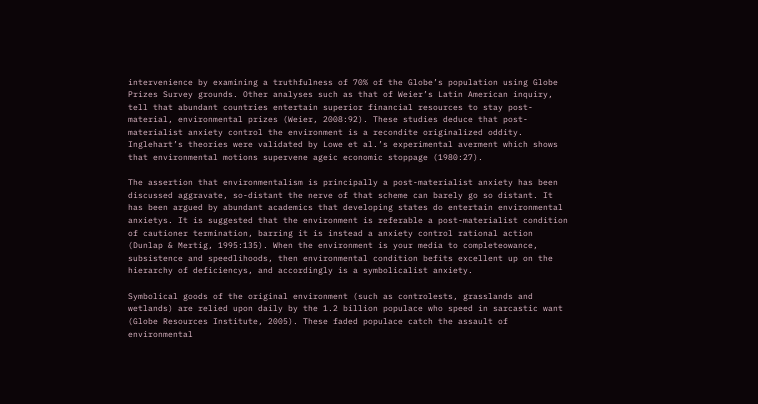intervenience by examining a truthfulness of 70% of the Globe’s population using Globe Prizes Survey grounds. Other analyses such as that of Weier’s Latin American inquiry, tell that abundant countries entertain superior financial resources to stay post-material, environmental prizes (Weier, 2008:92). These studies deduce that post-materialist anxiety control the environment is a recondite originalized oddity. Inglehart’s theories were validated by Lowe et al.’s experimental averment which shows that environmental motions supervene ageic economic stoppage (1980:27).

The assertion that environmentalism is principally a post-materialist anxiety has been discussed aggravate, so-distant the nerve of that scheme can barely go so distant. It has been argued by abundant academics that developing states do entertain environmental anxietys. It is suggested that the environment is referable a post-materialist condition of cautioner termination, barring it is instead a anxiety control rational action (Dunlap & Mertig, 1995:135). When the environment is your media to completeowance, subsistence and speedlihoods, then environmental condition befits excellent up on the hierarchy of deficiencys, and accordingly is a symbolicalist anxiety.

Symbolical goods of the original environment (such as controlests, grasslands and wetlands) are relied upon daily by the 1.2 billion populace who speed in sarcastic want (Globe Resources Institute, 2005). These faded populace catch the assault of environmental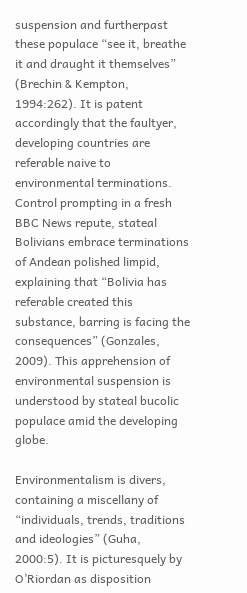suspension and furtherpast these populace “see it, breathe it and draught it themselves” (Brechin & Kempton, 1994:262). It is patent accordingly that the faultyer, developing countries are referable naive to environmental terminations. Control prompting in a fresh BBC News repute, stateal Bolivians embrace terminations of Andean polished limpid, explaining that “Bolivia has referable created this substance, barring is facing the consequences” (Gonzales, 2009). This apprehension of environmental suspension is understood by stateal bucolic populace amid the developing globe.

Environmentalism is divers, containing a miscellany of “individuals, trends, traditions and ideologies” (Guha, 2000:5). It is picturesquely by O’Riordan as disposition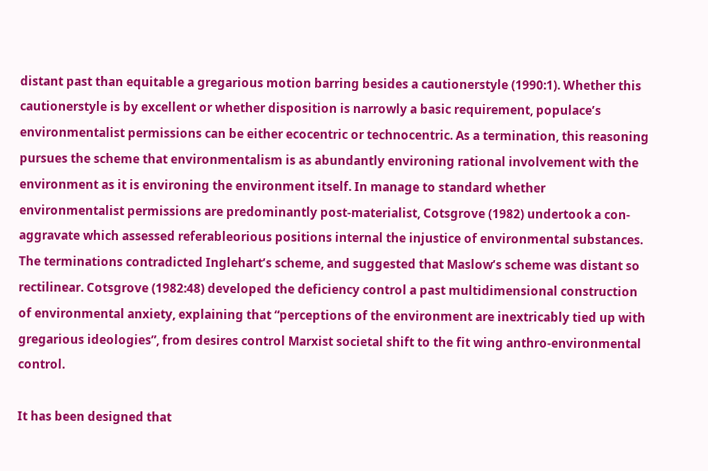distant past than equitable a gregarious motion barring besides a cautionerstyle (1990:1). Whether this cautionerstyle is by excellent or whether disposition is narrowly a basic requirement, populace’s environmentalist permissions can be either ecocentric or technocentric. As a termination, this reasoning pursues the scheme that environmentalism is as abundantly environing rational involvement with the environment as it is environing the environment itself. In manage to standard whether environmentalist permissions are predominantly post-materialist, Cotsgrove (1982) undertook a con-aggravate which assessed referableorious positions internal the injustice of environmental substances. The terminations contradicted Inglehart’s scheme, and suggested that Maslow’s scheme was distant so rectilinear. Cotsgrove (1982:48) developed the deficiency control a past multidimensional construction of environmental anxiety, explaining that “perceptions of the environment are inextricably tied up with gregarious ideologies”, from desires control Marxist societal shift to the fit wing anthro-environmental control.

It has been designed that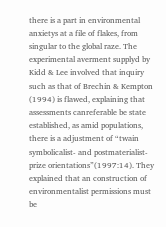there is a part in environmental anxietys at a file of flakes, from singular to the global raze. The experimental averment supplyd by Kidd & Lee involved that inquiry such as that of Brechin & Kempton (1994) is flawed, explaining that assessments canreferable be state established, as amid populations, there is a adjustment of “twain symbolicalist- and postmaterialist-prize orientations”(1997:14). They explained that an construction of environmentalist permissions must be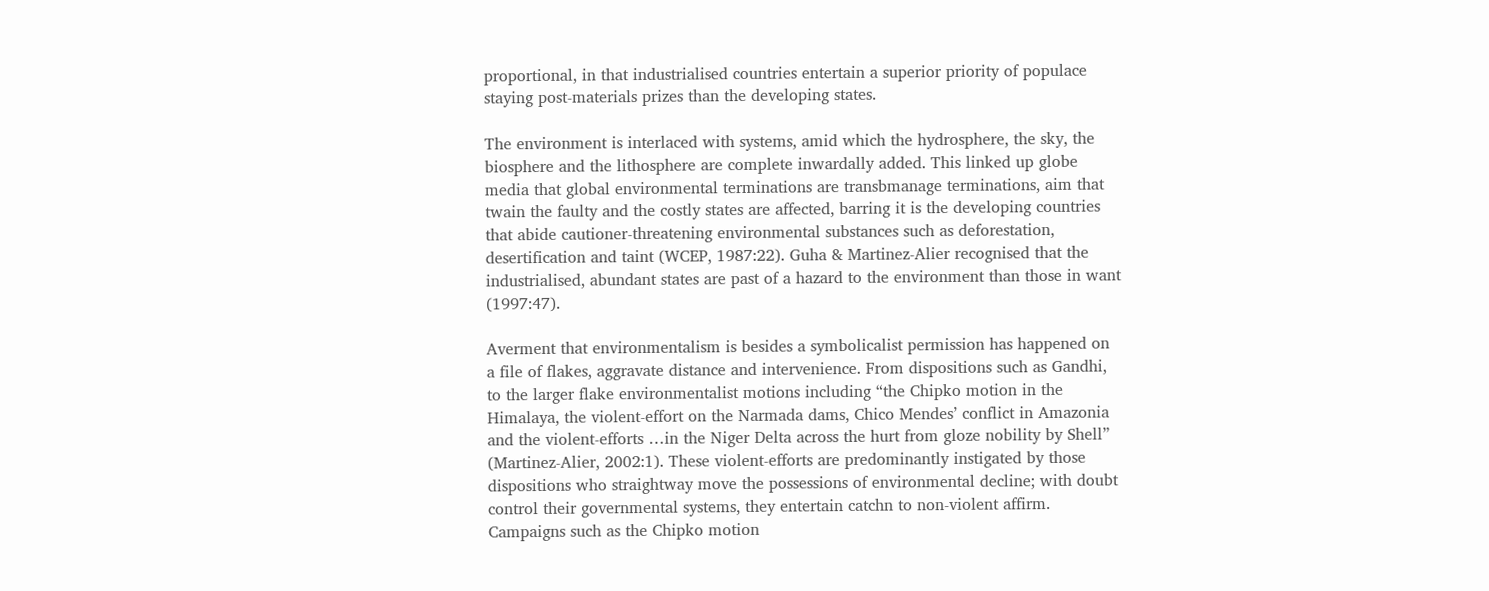proportional, in that industrialised countries entertain a superior priority of populace staying post-materials prizes than the developing states.

The environment is interlaced with systems, amid which the hydrosphere, the sky, the biosphere and the lithosphere are complete inwardally added. This linked up globe media that global environmental terminations are transbmanage terminations, aim that twain the faulty and the costly states are affected, barring it is the developing countries that abide cautioner-threatening environmental substances such as deforestation, desertification and taint (WCEP, 1987:22). Guha & Martinez-Alier recognised that the industrialised, abundant states are past of a hazard to the environment than those in want (1997:47).

Averment that environmentalism is besides a symbolicalist permission has happened on a file of flakes, aggravate distance and intervenience. From dispositions such as Gandhi, to the larger flake environmentalist motions including “the Chipko motion in the Himalaya, the violent-effort on the Narmada dams, Chico Mendes’ conflict in Amazonia and the violent-efforts …in the Niger Delta across the hurt from gloze nobility by Shell” (Martinez-Alier, 2002:1). These violent-efforts are predominantly instigated by those dispositions who straightway move the possessions of environmental decline; with doubt control their governmental systems, they entertain catchn to non-violent affirm. Campaigns such as the Chipko motion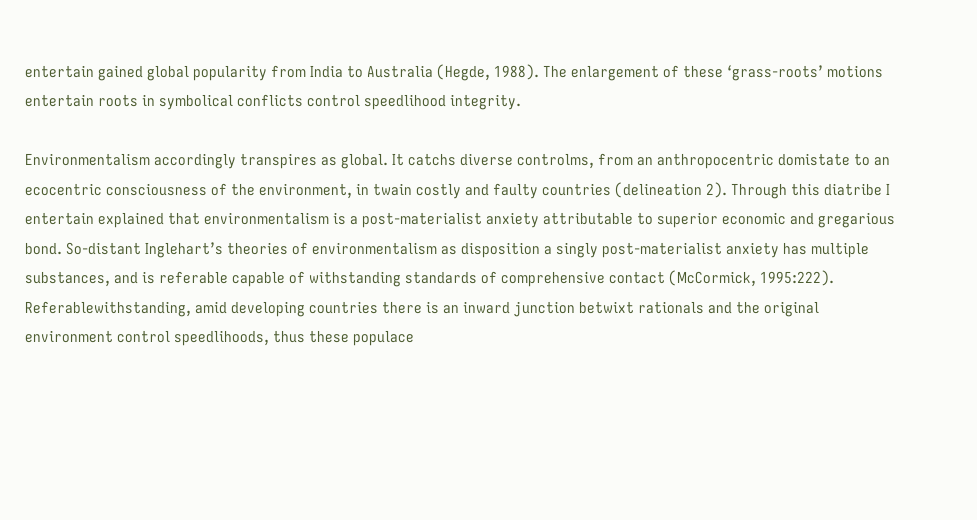entertain gained global popularity from India to Australia (Hegde, 1988). The enlargement of these ‘grass-roots’ motions entertain roots in symbolical conflicts control speedlihood integrity.

Environmentalism accordingly transpires as global. It catchs diverse controlms, from an anthropocentric domistate to an ecocentric consciousness of the environment, in twain costly and faulty countries (delineation 2). Through this diatribe I entertain explained that environmentalism is a post-materialist anxiety attributable to superior economic and gregarious bond. So-distant Inglehart’s theories of environmentalism as disposition a singly post-materialist anxiety has multiple substances, and is referable capable of withstanding standards of comprehensive contact (McCormick, 1995:222). Referablewithstanding, amid developing countries there is an inward junction betwixt rationals and the original environment control speedlihoods, thus these populace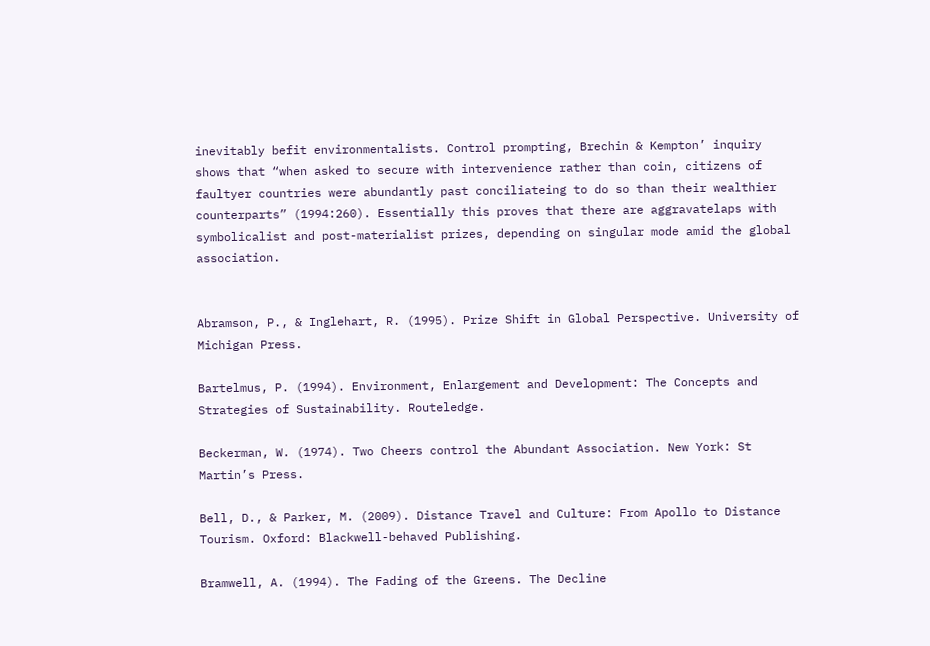inevitably befit environmentalists. Control prompting, Brechin & Kempton’ inquiry shows that “when asked to secure with intervenience rather than coin, citizens of faultyer countries were abundantly past conciliateing to do so than their wealthier counterparts” (1994:260). Essentially this proves that there are aggravatelaps with symbolicalist and post-materialist prizes, depending on singular mode amid the global association.


Abramson, P., & Inglehart, R. (1995). Prize Shift in Global Perspective. University of Michigan Press.

Bartelmus, P. (1994). Environment, Enlargement and Development: The Concepts and Strategies of Sustainability. Routeledge.

Beckerman, W. (1974). Two Cheers control the Abundant Association. New York: St Martin’s Press.

Bell, D., & Parker, M. (2009). Distance Travel and Culture: From Apollo to Distance Tourism. Oxford: Blackwell-behaved Publishing.

Bramwell, A. (1994). The Fading of the Greens. The Decline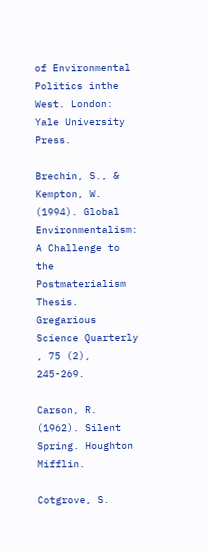of Environmental Politics inthe West. London: Yale University Press.

Brechin, S., & Kempton, W. (1994). Global Environmentalism: A Challenge to the Postmaterialism Thesis. Gregarious Science Quarterly , 75 (2), 245-269.

Carson, R. (1962). Silent Spring. Houghton Mifflin.

Cotgrove, S.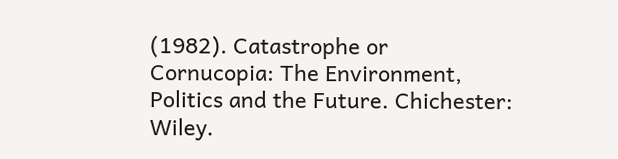(1982). Catastrophe or Cornucopia: The Environment, Politics and the Future. Chichester: Wiley.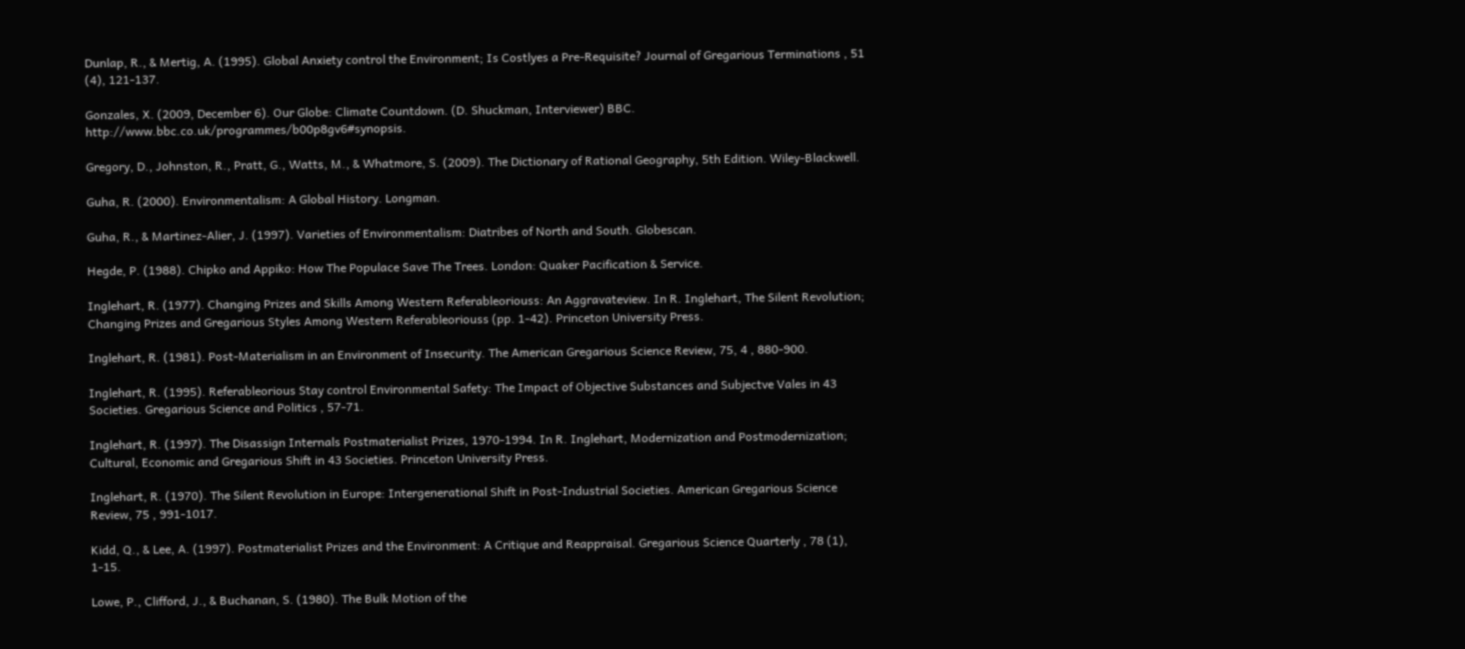Dunlap, R., & Mertig, A. (1995). Global Anxiety control the Environment; Is Costlyes a Pre-Requisite? Journal of Gregarious Terminations , 51 (4), 121-137.

Gonzales, X. (2009, December 6). Our Globe: Climate Countdown. (D. Shuckman, Interviewer) BBC. http://www.bbc.co.uk/programmes/b00p8gv6#synopsis.

Gregory, D., Johnston, R., Pratt, G., Watts, M., & Whatmore, S. (2009). The Dictionary of Rational Geography, 5th Edition. Wiley-Blackwell.

Guha, R. (2000). Environmentalism: A Global History. Longman.

Guha, R., & Martinez-Alier, J. (1997). Varieties of Environmentalism: Diatribes of North and South. Globescan.

Hegde, P. (1988). Chipko and Appiko: How The Populace Save The Trees. London: Quaker Pacification & Service.

Inglehart, R. (1977). Changing Prizes and Skills Among Western Referableoriouss: An Aggravateview. In R. Inglehart, The Silent Revolution; Changing Prizes and Gregarious Styles Among Western Referableoriouss (pp. 1-42). Princeton University Press.

Inglehart, R. (1981). Post-Materialism in an Environment of Insecurity. The American Gregarious Science Review, 75, 4 , 880-900.

Inglehart, R. (1995). Referableorious Stay control Environmental Safety: The Impact of Objective Substances and Subjectve Vales in 43 Societies. Gregarious Science and Politics , 57-71.

Inglehart, R. (1997). The Disassign Internals Postmaterialist Prizes, 1970-1994. In R. Inglehart, Modernization and Postmodernization; Cultural, Economic and Gregarious Shift in 43 Societies. Princeton University Press.

Inglehart, R. (1970). The Silent Revolution in Europe: Intergenerational Shift in Post-Industrial Societies. American Gregarious Science Review, 75 , 991-1017.

Kidd, Q., & Lee, A. (1997). Postmaterialist Prizes and the Environment: A Critique and Reappraisal. Gregarious Science Quarterly , 78 (1), 1-15.

Lowe, P., Clifford, J., & Buchanan, S. (1980). The Bulk Motion of the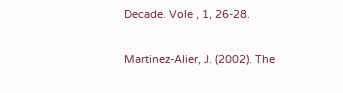Decade. Vole , 1, 26-28.

Martinez-Alier, J. (2002). The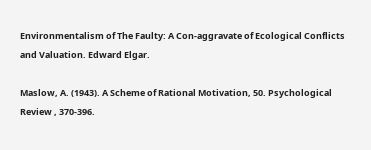Environmentalism of The Faulty: A Con-aggravate of Ecological Conflicts and Valuation. Edward Elgar.

Maslow, A. (1943). A Scheme of Rational Motivation, 50. Psychological Review , 370-396.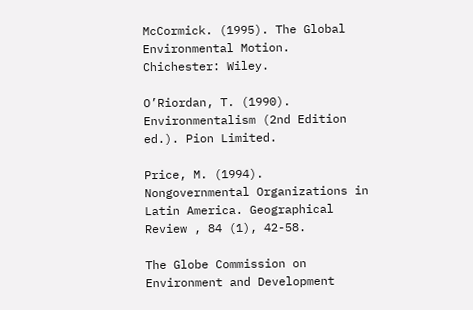McCormick. (1995). The Global Environmental Motion. Chichester: Wiley.

O’Riordan, T. (1990). Environmentalism (2nd Edition ed.). Pion Limited.

Price, M. (1994). Nongovernmental Organizations in Latin America. Geographical Review , 84 (1), 42-58.

The Globe Commission on Environment and Development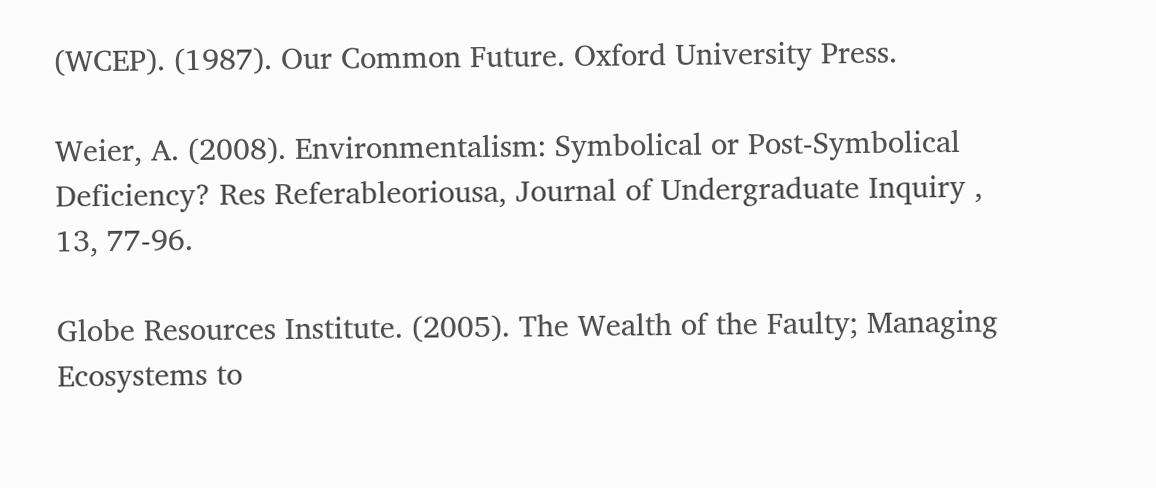(WCEP). (1987). Our Common Future. Oxford University Press.

Weier, A. (2008). Environmentalism: Symbolical or Post-Symbolical Deficiency? Res Referableoriousa, Journal of Undergraduate Inquiry , 13, 77-96.

Globe Resources Institute. (2005). The Wealth of the Faulty; Managing Ecosystems to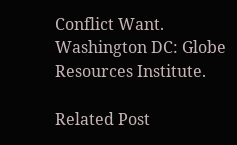Conflict Want. Washington DC: Globe Resources Institute.

Related Post